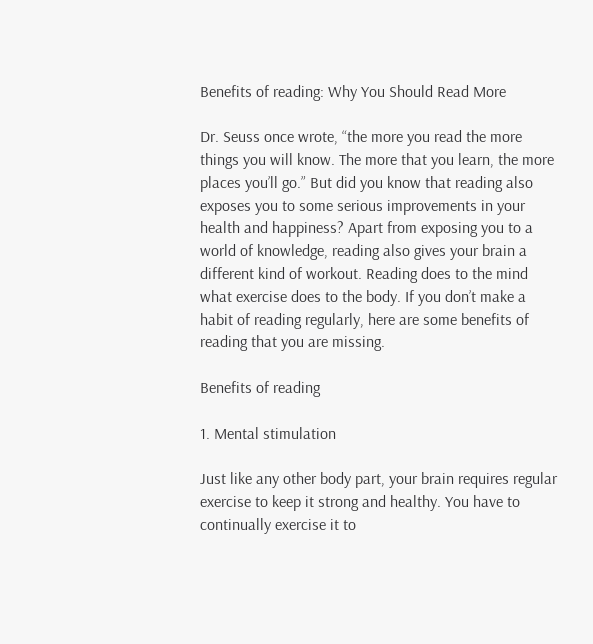Benefits of reading: Why You Should Read More

Dr. Seuss once wrote, “the more you read the more things you will know. The more that you learn, the more places you’ll go.” But did you know that reading also exposes you to some serious improvements in your health and happiness? Apart from exposing you to a world of knowledge, reading also gives your brain a different kind of workout. Reading does to the mind what exercise does to the body. If you don’t make a habit of reading regularly, here are some benefits of reading that you are missing.

Benefits of reading

1. Mental stimulation

Just like any other body part, your brain requires regular exercise to keep it strong and healthy. You have to continually exercise it to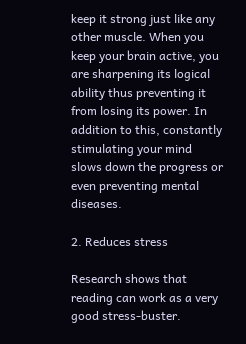keep it strong just like any other muscle. When you keep your brain active, you are sharpening its logical ability thus preventing it from losing its power. In addition to this, constantly stimulating your mind slows down the progress or even preventing mental diseases.

2. Reduces stress

Research shows that reading can work as a very good stress-buster.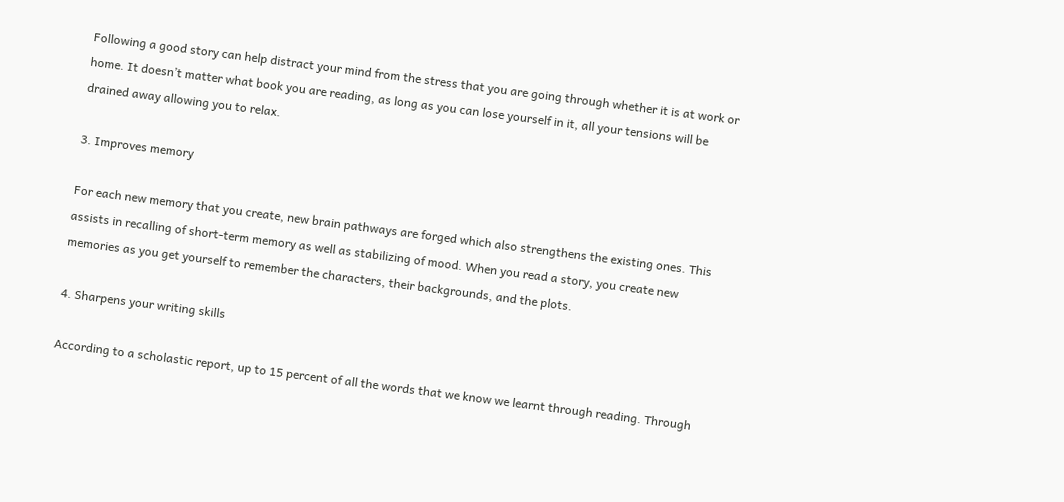Following a good story can help distract your mind from the stress that you are going through whether it is at work or home. It doesn’t matter what book you are reading, as long as you can lose yourself in it, all your tensions will be drained away allowing you to relax.

3. Improves memory

For each new memory that you create, new brain pathways are forged which also strengthens the existing ones. This assists in recalling of short-term memory as well as stabilizing of mood. When you read a story, you create new memories as you get yourself to remember the characters, their backgrounds, and the plots.

4. Sharpens your writing skills

According to a scholastic report, up to 15 percent of all the words that we know we learnt through reading. Through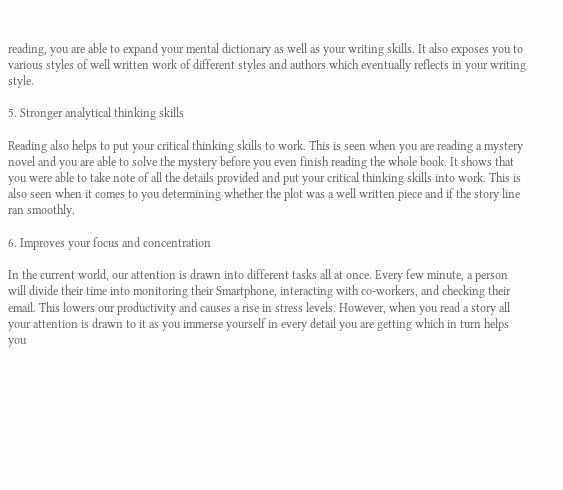reading, you are able to expand your mental dictionary as well as your writing skills. It also exposes you to various styles of well written work of different styles and authors which eventually reflects in your writing style.

5. Stronger analytical thinking skills

Reading also helps to put your critical thinking skills to work. This is seen when you are reading a mystery novel and you are able to solve the mystery before you even finish reading the whole book. It shows that you were able to take note of all the details provided and put your critical thinking skills into work. This is also seen when it comes to you determining whether the plot was a well written piece and if the story line ran smoothly.

6. Improves your focus and concentration

In the current world, our attention is drawn into different tasks all at once. Every few minute, a person will divide their time into monitoring their Smartphone, interacting with co-workers, and checking their email. This lowers our productivity and causes a rise in stress levels. However, when you read a story all your attention is drawn to it as you immerse yourself in every detail you are getting which in turn helps you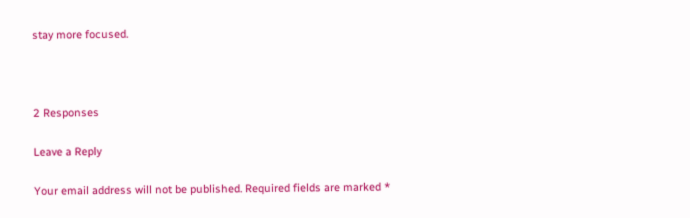stay more focused.



2 Responses

Leave a Reply

Your email address will not be published. Required fields are marked *